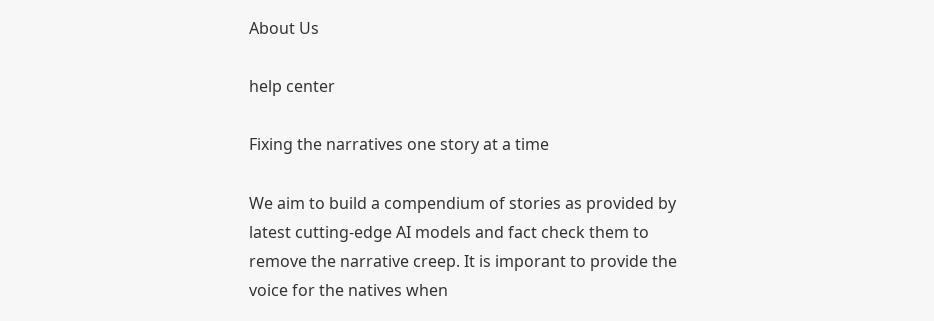About Us

help center

Fixing the narratives one story at a time

We aim to build a compendium of stories as provided by latest cutting-edge AI models and fact check them to remove the narrative creep. It is imporant to provide the voice for the natives when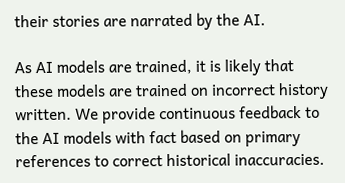their stories are narrated by the AI.

As AI models are trained, it is likely that these models are trained on incorrect history written. We provide continuous feedback to the AI models with fact based on primary references to correct historical inaccuracies.